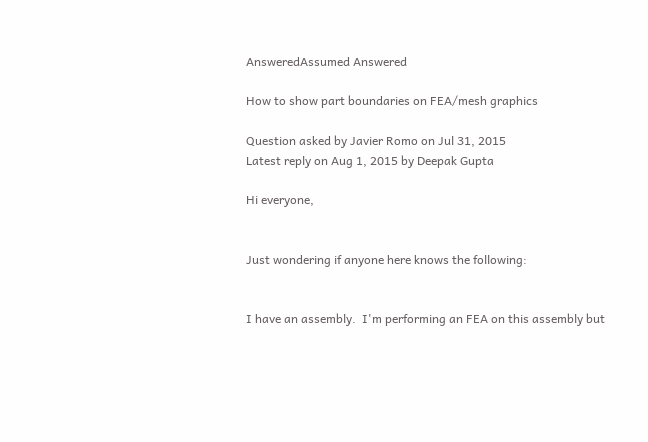AnsweredAssumed Answered

How to show part boundaries on FEA/mesh graphics

Question asked by Javier Romo on Jul 31, 2015
Latest reply on Aug 1, 2015 by Deepak Gupta

Hi everyone,


Just wondering if anyone here knows the following:


I have an assembly.  I'm performing an FEA on this assembly but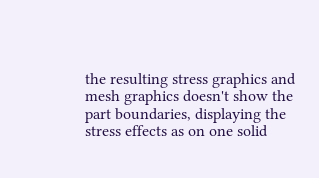the resulting stress graphics and mesh graphics doesn't show the part boundaries, displaying the stress effects as on one solid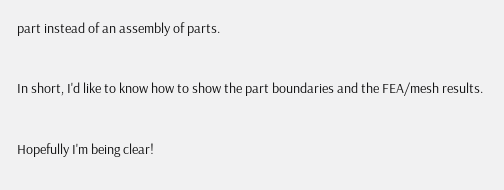part instead of an assembly of parts.


In short, I'd like to know how to show the part boundaries and the FEA/mesh results.


Hopefully I'm being clear!